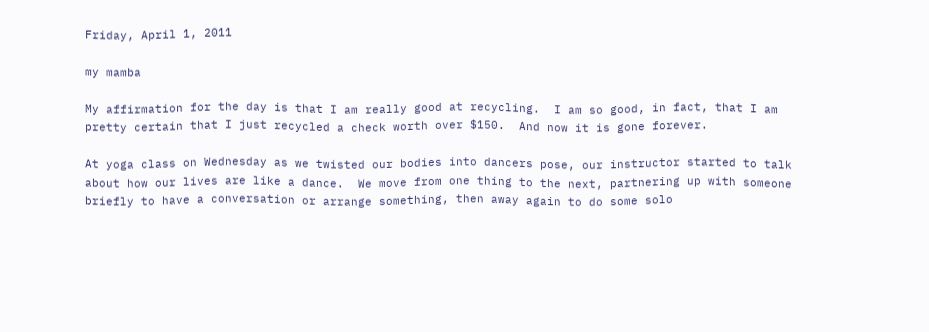Friday, April 1, 2011

my mamba

My affirmation for the day is that I am really good at recycling.  I am so good, in fact, that I am pretty certain that I just recycled a check worth over $150.  And now it is gone forever.

At yoga class on Wednesday as we twisted our bodies into dancers pose, our instructor started to talk about how our lives are like a dance.  We move from one thing to the next, partnering up with someone briefly to have a conversation or arrange something, then away again to do some solo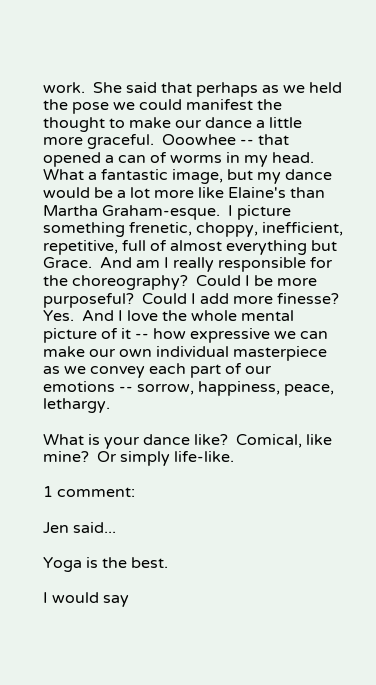work.  She said that perhaps as we held the pose we could manifest the thought to make our dance a little more graceful.  Ooowhee -- that opened a can of worms in my head.  What a fantastic image, but my dance would be a lot more like Elaine's than Martha Graham-esque.  I picture something frenetic, choppy, inefficient, repetitive, full of almost everything but Grace.  And am I really responsible for the choreography?  Could I be more purposeful?  Could I add more finesse?  Yes.  And I love the whole mental picture of it -- how expressive we can make our own individual masterpiece as we convey each part of our emotions -- sorrow, happiness, peace, lethargy.

What is your dance like?  Comical, like mine?  Or simply life-like.

1 comment:

Jen said...

Yoga is the best.

I would say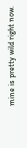mine is pretty wild right now.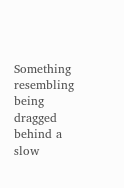Something resembling being dragged behind a slow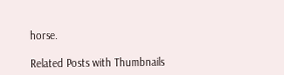horse.

Related Posts with Thumbnails